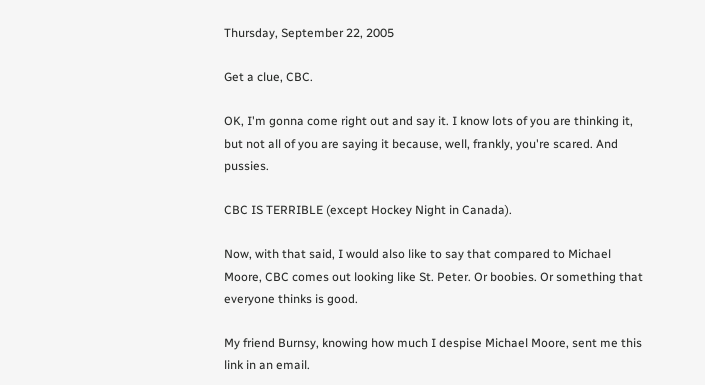Thursday, September 22, 2005

Get a clue, CBC.

OK, I'm gonna come right out and say it. I know lots of you are thinking it, but not all of you are saying it because, well, frankly, you're scared. And pussies.

CBC IS TERRIBLE (except Hockey Night in Canada).

Now, with that said, I would also like to say that compared to Michael Moore, CBC comes out looking like St. Peter. Or boobies. Or something that everyone thinks is good.

My friend Burnsy, knowing how much I despise Michael Moore, sent me this link in an email.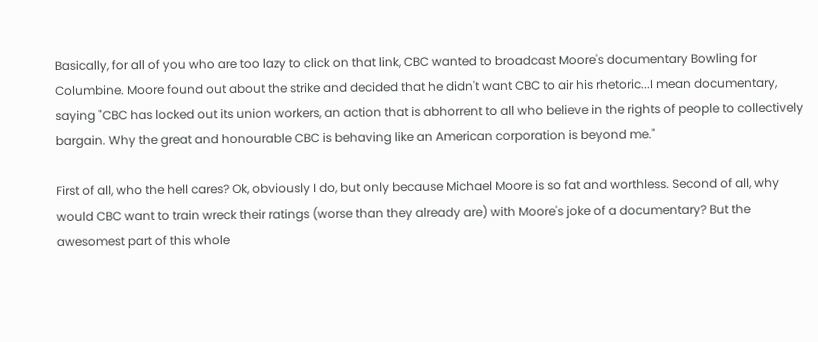Basically, for all of you who are too lazy to click on that link, CBC wanted to broadcast Moore's documentary Bowling for Columbine. Moore found out about the strike and decided that he didn't want CBC to air his rhetoric...I mean documentary, saying "CBC has locked out its union workers, an action that is abhorrent to all who believe in the rights of people to collectively bargain. Why the great and honourable CBC is behaving like an American corporation is beyond me."

First of all, who the hell cares? Ok, obviously I do, but only because Michael Moore is so fat and worthless. Second of all, why would CBC want to train wreck their ratings (worse than they already are) with Moore's joke of a documentary? But the awesomest part of this whole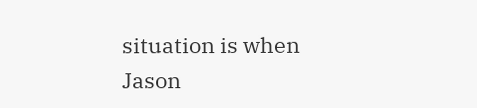situation is when Jason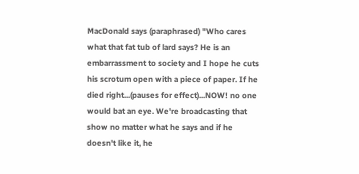MacDonald says (paraphrased) "Who cares what that fat tub of lard says? He is an embarrassment to society and I hope he cuts his scrotum open with a piece of paper. If he died right...(pauses for effect)...NOW! no one would bat an eye. We're broadcasting that show no matter what he says and if he doesn't like it, he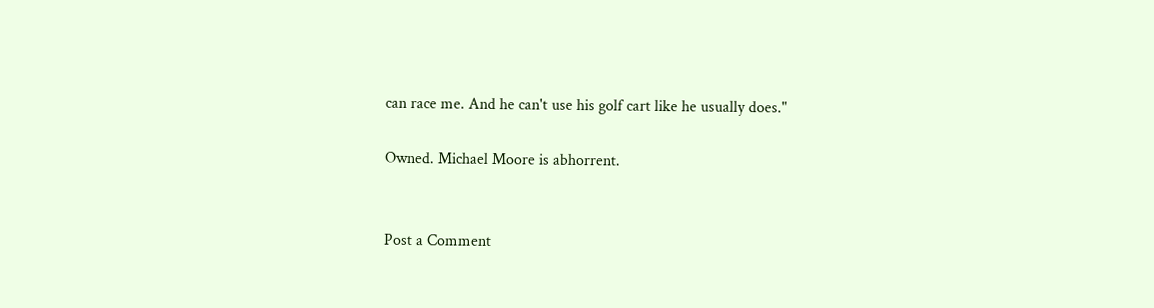can race me. And he can't use his golf cart like he usually does."

Owned. Michael Moore is abhorrent.


Post a Comment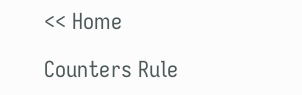<< Home

Counters Rule